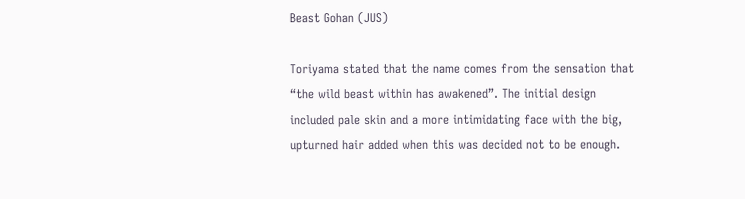Beast Gohan (JUS)

Toriyama stated that the name comes from the sensation that “the wild beast within has awakened”. The initial design included pale skin and a more intimidating face with the big, upturned hair added when this was decided not to be enough.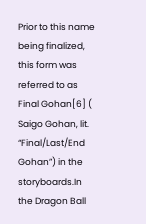Prior to this name being finalized, this form was referred to as Final Gohan[6] ( Saigo Gohan, lit. “Final/Last/End Gohan”) in the storyboards.In the Dragon Ball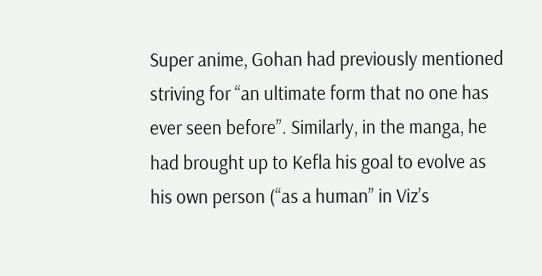Super anime, Gohan had previously mentioned striving for “an ultimate form that no one has ever seen before”. Similarly, in the manga, he had brought up to Kefla his goal to evolve as his own person (“as a human” in Viz’s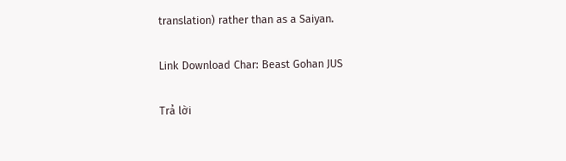translation) rather than as a Saiyan.

Link Download Char: Beast Gohan JUS

Trả lời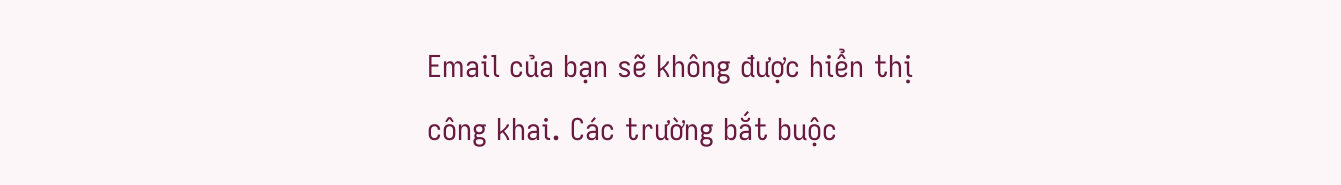Email của bạn sẽ không được hiển thị công khai. Các trường bắt buộc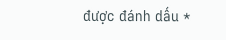được đánh dấu *